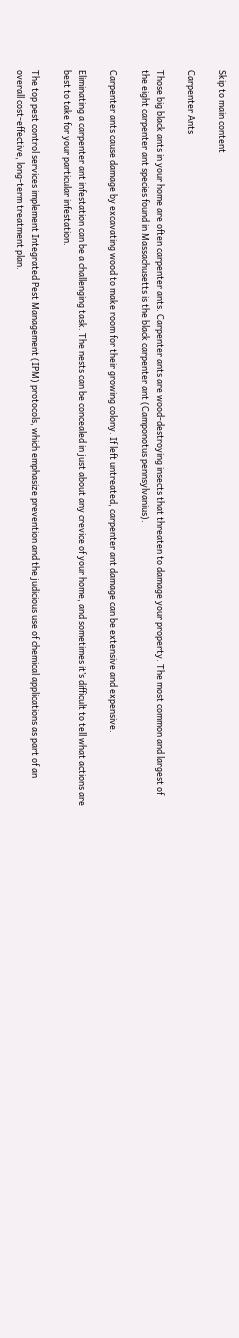Skip to main content

Carpenter Ants

Those big black ants in your home are often carpenter ants. Carpenter ants are wood-destroying insects that threaten to damage your property. The most common and largest of the eight carpenter ant species found in Massachusetts is the black carpenter ant (Camponotus pennsylvanius).

Carpenter ants cause damage by excavating wood to make room for their growing colony. If left untreated, carpenter ant damage can be extensive and expensive.

Eliminating a carpenter ant infestation can be a challenging task. The nests can be concealed in just about any crevice of your home, and sometimes it’s difficult to tell what actions are best to take for your particular infestation.

The top pest control services implement Integrated Pest Management (IPM) protocols, which emphasize prevention and the judicious use of chemical applications as part of an overall cost-effective, long-term treatment plan.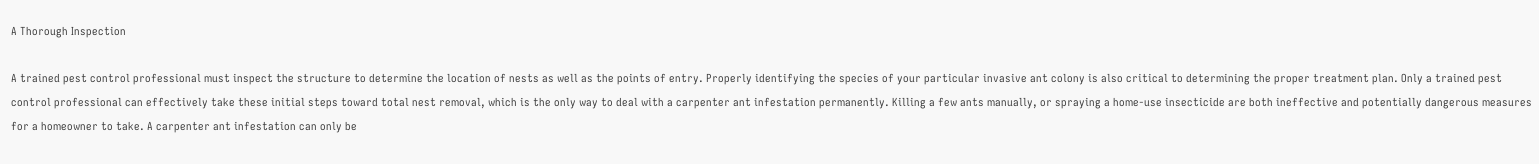A Thorough Inspection

A trained pest control professional must inspect the structure to determine the location of nests as well as the points of entry. Properly identifying the species of your particular invasive ant colony is also critical to determining the proper treatment plan. Only a trained pest control professional can effectively take these initial steps toward total nest removal, which is the only way to deal with a carpenter ant infestation permanently. Killing a few ants manually, or spraying a home-use insecticide are both ineffective and potentially dangerous measures for a homeowner to take. A carpenter ant infestation can only be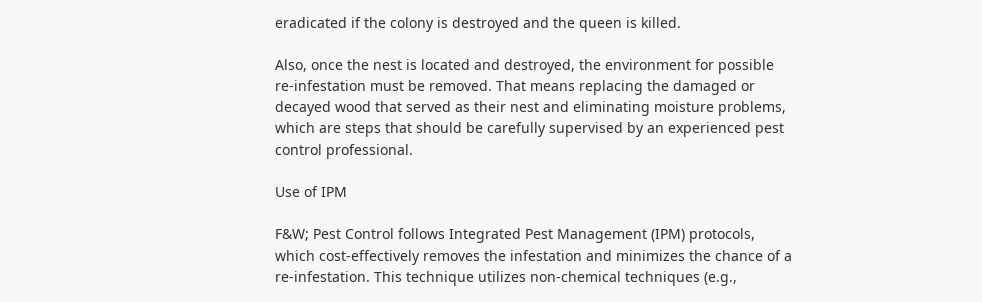eradicated if the colony is destroyed and the queen is killed.

Also, once the nest is located and destroyed, the environment for possible re-infestation must be removed. That means replacing the damaged or decayed wood that served as their nest and eliminating moisture problems, which are steps that should be carefully supervised by an experienced pest control professional.

Use of IPM

F&W; Pest Control follows Integrated Pest Management (IPM) protocols, which cost-effectively removes the infestation and minimizes the chance of a re-infestation. This technique utilizes non-chemical techniques (e.g.,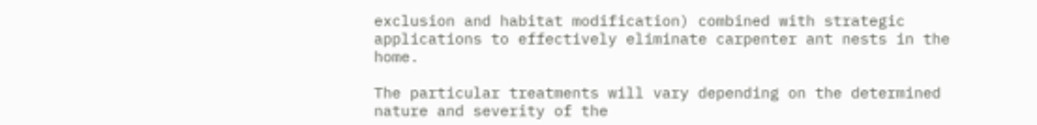exclusion and habitat modification) combined with strategic applications to effectively eliminate carpenter ant nests in the home.

The particular treatments will vary depending on the determined nature and severity of the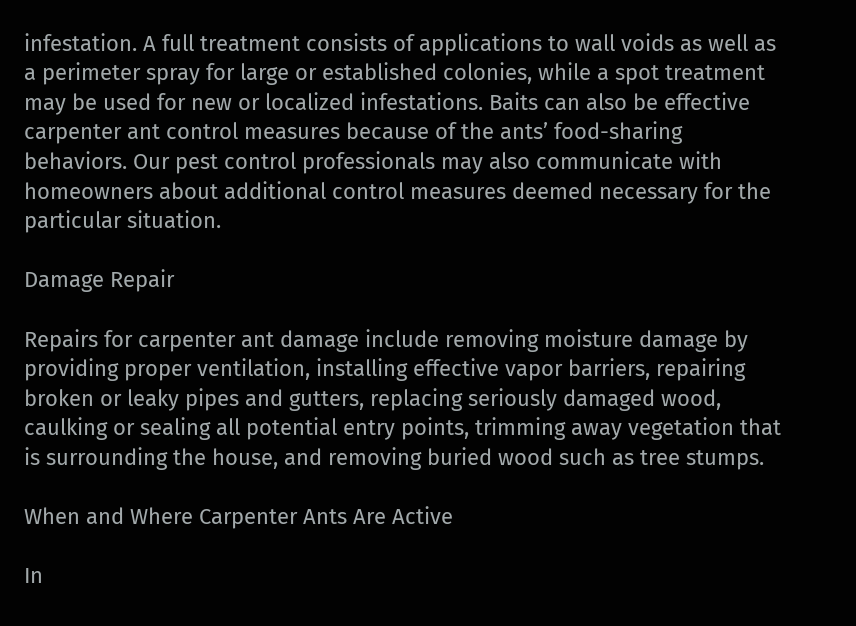infestation. A full treatment consists of applications to wall voids as well as a perimeter spray for large or established colonies, while a spot treatment may be used for new or localized infestations. Baits can also be effective carpenter ant control measures because of the ants’ food-sharing behaviors. Our pest control professionals may also communicate with homeowners about additional control measures deemed necessary for the particular situation.

Damage Repair

Repairs for carpenter ant damage include removing moisture damage by providing proper ventilation, installing effective vapor barriers, repairing broken or leaky pipes and gutters, replacing seriously damaged wood, caulking or sealing all potential entry points, trimming away vegetation that is surrounding the house, and removing buried wood such as tree stumps.

When and Where Carpenter Ants Are Active

In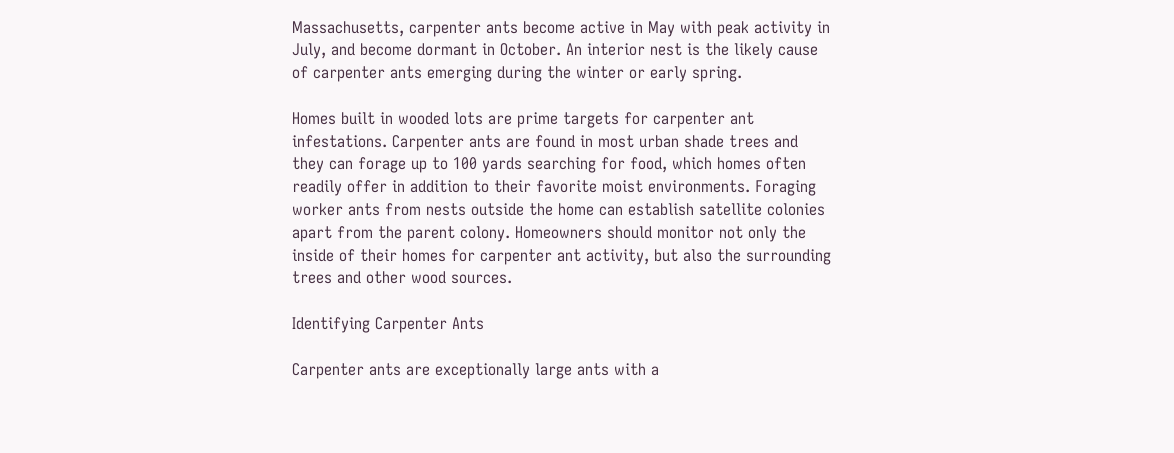Massachusetts, carpenter ants become active in May with peak activity in July, and become dormant in October. An interior nest is the likely cause of carpenter ants emerging during the winter or early spring.

Homes built in wooded lots are prime targets for carpenter ant infestations. Carpenter ants are found in most urban shade trees and they can forage up to 100 yards searching for food, which homes often readily offer in addition to their favorite moist environments. Foraging worker ants from nests outside the home can establish satellite colonies apart from the parent colony. Homeowners should monitor not only the inside of their homes for carpenter ant activity, but also the surrounding trees and other wood sources.

Identifying Carpenter Ants

Carpenter ants are exceptionally large ants with a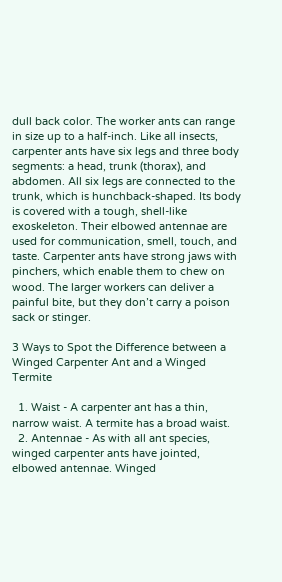dull back color. The worker ants can range in size up to a half-inch. Like all insects, carpenter ants have six legs and three body segments: a head, trunk (thorax), and abdomen. All six legs are connected to the trunk, which is hunchback-shaped. Its body is covered with a tough, shell-like exoskeleton. Their elbowed antennae are used for communication, smell, touch, and taste. Carpenter ants have strong jaws with pinchers, which enable them to chew on wood. The larger workers can deliver a painful bite, but they don’t carry a poison sack or stinger.

3 Ways to Spot the Difference between a Winged Carpenter Ant and a Winged Termite

  1. Waist - A carpenter ant has a thin, narrow waist. A termite has a broad waist.
  2. Antennae - As with all ant species, winged carpenter ants have jointed, elbowed antennae. Winged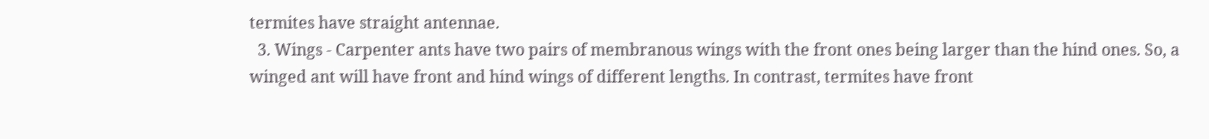termites have straight antennae.
  3. Wings - Carpenter ants have two pairs of membranous wings with the front ones being larger than the hind ones. So, a winged ant will have front and hind wings of different lengths. In contrast, termites have front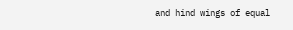and hind wings of equal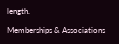length.

Memberships & Associations